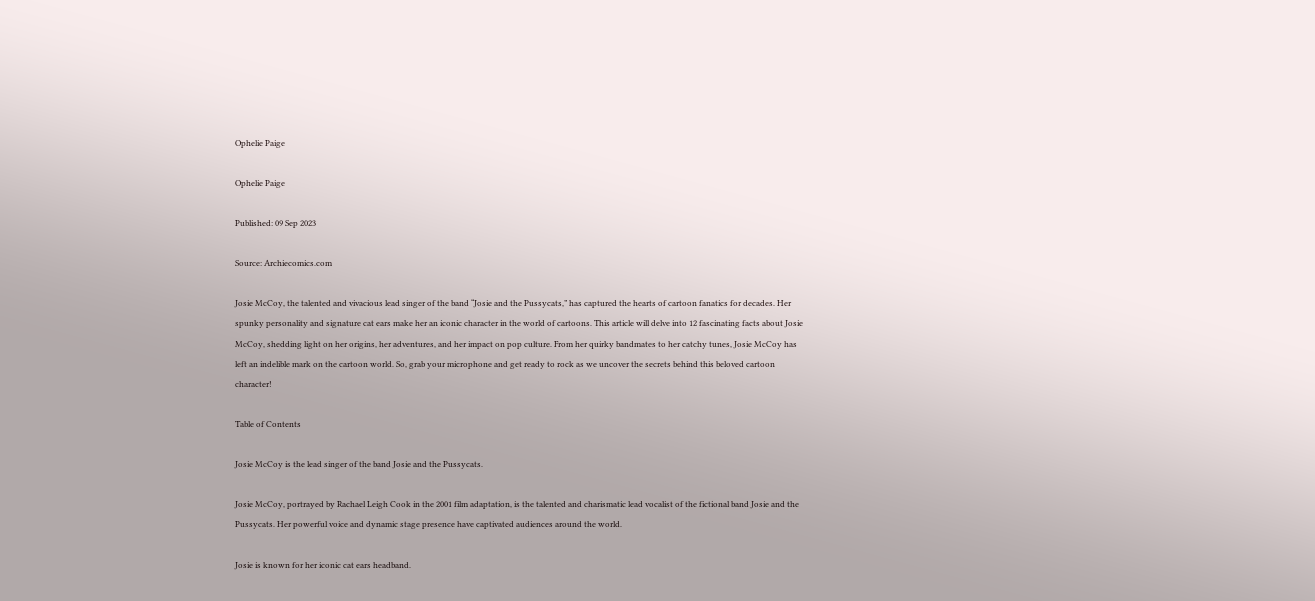Ophelie Paige

Ophelie Paige

Published: 09 Sep 2023

Source: Archiecomics.com

Josie McCoy, the talented and vivacious lead singer of the band “Josie and the Pussycats,” has captured the hearts of cartoon fanatics for decades. Her spunky personality and signature cat ears make her an iconic character in the world of cartoons. This article will delve into 12 fascinating facts about Josie McCoy, shedding light on her origins, her adventures, and her impact on pop culture. From her quirky bandmates to her catchy tunes, Josie McCoy has left an indelible mark on the cartoon world. So, grab your microphone and get ready to rock as we uncover the secrets behind this beloved cartoon character!

Table of Contents

Josie McCoy is the lead singer of the band Josie and the Pussycats.

Josie McCoy, portrayed by Rachael Leigh Cook in the 2001 film adaptation, is the talented and charismatic lead vocalist of the fictional band Josie and the Pussycats. Her powerful voice and dynamic stage presence have captivated audiences around the world.

Josie is known for her iconic cat ears headband.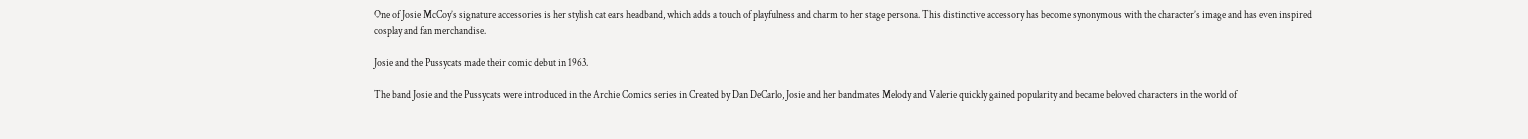One of Josie McCoy’s signature accessories is her stylish cat ears headband, which adds a touch of playfulness and charm to her stage persona. This distinctive accessory has become synonymous with the character’s image and has even inspired cosplay and fan merchandise.

Josie and the Pussycats made their comic debut in 1963.

The band Josie and the Pussycats were introduced in the Archie Comics series in Created by Dan DeCarlo, Josie and her bandmates Melody and Valerie quickly gained popularity and became beloved characters in the world of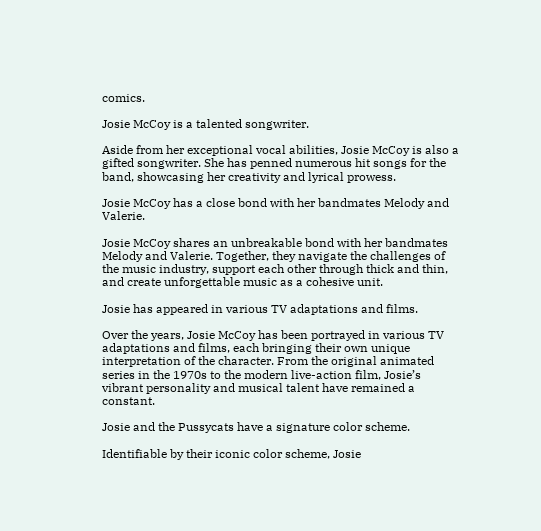comics.

Josie McCoy is a talented songwriter.

Aside from her exceptional vocal abilities, Josie McCoy is also a gifted songwriter. She has penned numerous hit songs for the band, showcasing her creativity and lyrical prowess.

Josie McCoy has a close bond with her bandmates Melody and Valerie.

Josie McCoy shares an unbreakable bond with her bandmates Melody and Valerie. Together, they navigate the challenges of the music industry, support each other through thick and thin, and create unforgettable music as a cohesive unit.

Josie has appeared in various TV adaptations and films.

Over the years, Josie McCoy has been portrayed in various TV adaptations and films, each bringing their own unique interpretation of the character. From the original animated series in the 1970s to the modern live-action film, Josie’s vibrant personality and musical talent have remained a constant.

Josie and the Pussycats have a signature color scheme.

Identifiable by their iconic color scheme, Josie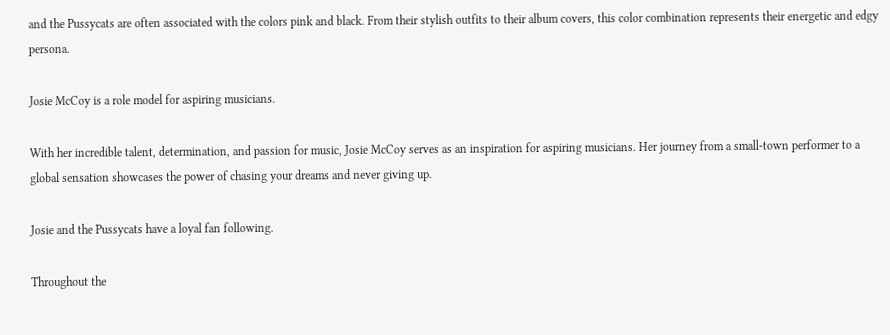and the Pussycats are often associated with the colors pink and black. From their stylish outfits to their album covers, this color combination represents their energetic and edgy persona.

Josie McCoy is a role model for aspiring musicians.

With her incredible talent, determination, and passion for music, Josie McCoy serves as an inspiration for aspiring musicians. Her journey from a small-town performer to a global sensation showcases the power of chasing your dreams and never giving up.

Josie and the Pussycats have a loyal fan following.

Throughout the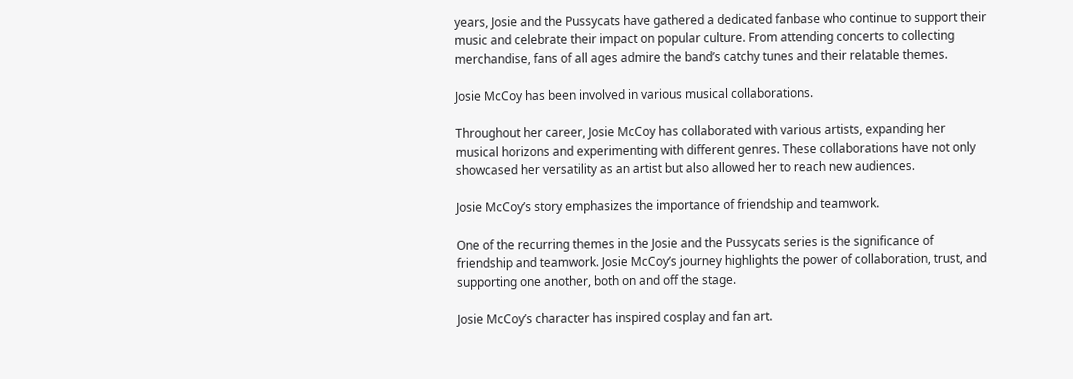years, Josie and the Pussycats have gathered a dedicated fanbase who continue to support their music and celebrate their impact on popular culture. From attending concerts to collecting merchandise, fans of all ages admire the band’s catchy tunes and their relatable themes.

Josie McCoy has been involved in various musical collaborations.

Throughout her career, Josie McCoy has collaborated with various artists, expanding her musical horizons and experimenting with different genres. These collaborations have not only showcased her versatility as an artist but also allowed her to reach new audiences.

Josie McCoy’s story emphasizes the importance of friendship and teamwork.

One of the recurring themes in the Josie and the Pussycats series is the significance of friendship and teamwork. Josie McCoy’s journey highlights the power of collaboration, trust, and supporting one another, both on and off the stage.

Josie McCoy’s character has inspired cosplay and fan art.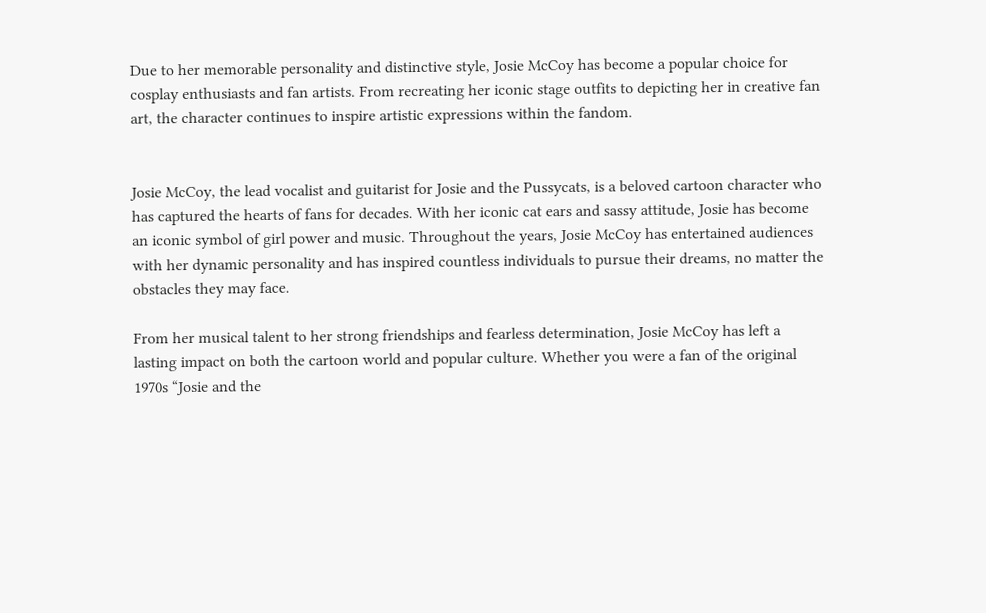Due to her memorable personality and distinctive style, Josie McCoy has become a popular choice for cosplay enthusiasts and fan artists. From recreating her iconic stage outfits to depicting her in creative fan art, the character continues to inspire artistic expressions within the fandom.


Josie McCoy, the lead vocalist and guitarist for Josie and the Pussycats, is a beloved cartoon character who has captured the hearts of fans for decades. With her iconic cat ears and sassy attitude, Josie has become an iconic symbol of girl power and music. Throughout the years, Josie McCoy has entertained audiences with her dynamic personality and has inspired countless individuals to pursue their dreams, no matter the obstacles they may face.

From her musical talent to her strong friendships and fearless determination, Josie McCoy has left a lasting impact on both the cartoon world and popular culture. Whether you were a fan of the original 1970s “Josie and the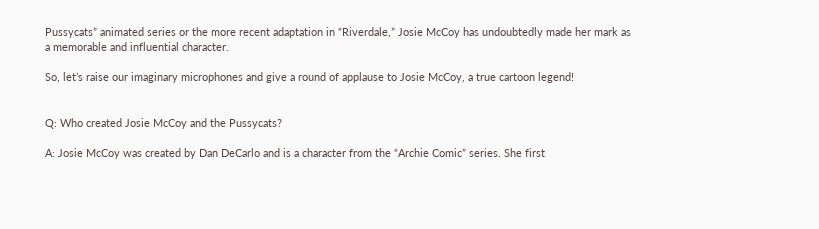Pussycats” animated series or the more recent adaptation in “Riverdale,” Josie McCoy has undoubtedly made her mark as a memorable and influential character.

So, let’s raise our imaginary microphones and give a round of applause to Josie McCoy, a true cartoon legend!


Q: Who created Josie McCoy and the Pussycats?

A: Josie McCoy was created by Dan DeCarlo and is a character from the “Archie Comic” series. She first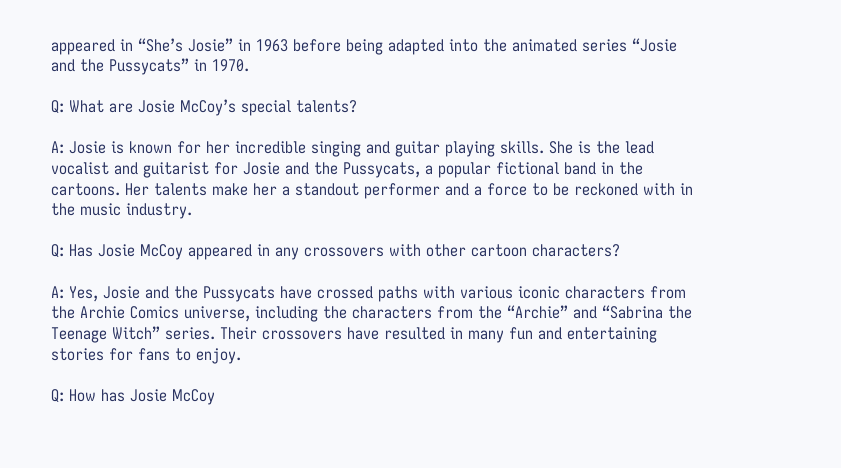appeared in “She’s Josie” in 1963 before being adapted into the animated series “Josie and the Pussycats” in 1970.

Q: What are Josie McCoy’s special talents?

A: Josie is known for her incredible singing and guitar playing skills. She is the lead vocalist and guitarist for Josie and the Pussycats, a popular fictional band in the cartoons. Her talents make her a standout performer and a force to be reckoned with in the music industry.

Q: Has Josie McCoy appeared in any crossovers with other cartoon characters?

A: Yes, Josie and the Pussycats have crossed paths with various iconic characters from the Archie Comics universe, including the characters from the “Archie” and “Sabrina the Teenage Witch” series. Their crossovers have resulted in many fun and entertaining stories for fans to enjoy.

Q: How has Josie McCoy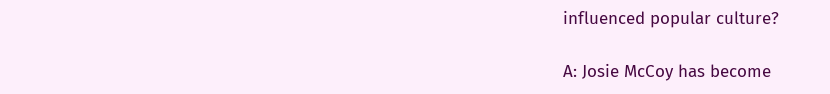influenced popular culture?

A: Josie McCoy has become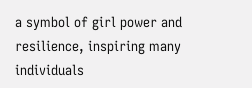a symbol of girl power and resilience, inspiring many individuals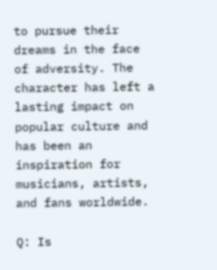to pursue their dreams in the face of adversity. The character has left a lasting impact on popular culture and has been an inspiration for musicians, artists, and fans worldwide.

Q: Is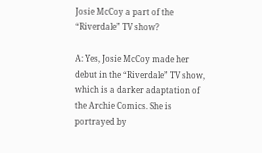Josie McCoy a part of the “Riverdale” TV show?

A: Yes, Josie McCoy made her debut in the “Riverdale” TV show, which is a darker adaptation of the Archie Comics. She is portrayed by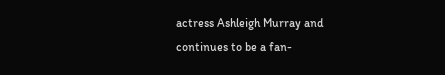actress Ashleigh Murray and continues to be a fan-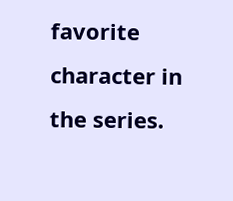favorite character in the series.